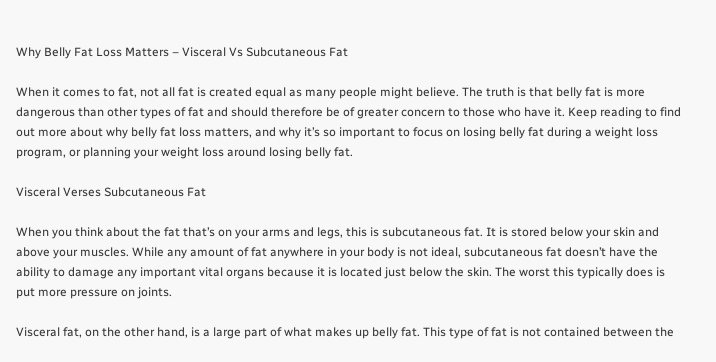Why Belly Fat Loss Matters – Visceral Vs Subcutaneous Fat

When it comes to fat, not all fat is created equal as many people might believe. The truth is that belly fat is more dangerous than other types of fat and should therefore be of greater concern to those who have it. Keep reading to find out more about why belly fat loss matters, and why it’s so important to focus on losing belly fat during a weight loss program, or planning your weight loss around losing belly fat.

Visceral Verses Subcutaneous Fat

When you think about the fat that’s on your arms and legs, this is subcutaneous fat. It is stored below your skin and above your muscles. While any amount of fat anywhere in your body is not ideal, subcutaneous fat doesn’t have the ability to damage any important vital organs because it is located just below the skin. The worst this typically does is put more pressure on joints.

Visceral fat, on the other hand, is a large part of what makes up belly fat. This type of fat is not contained between the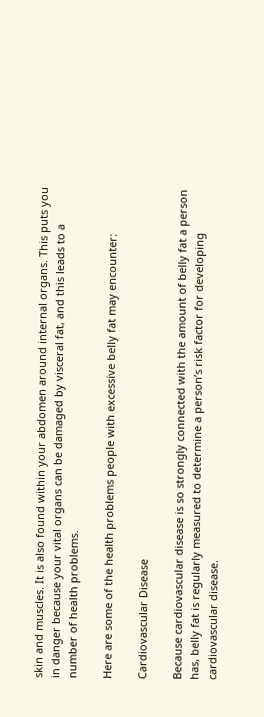skin and muscles. It is also found within your abdomen around internal organs. This puts you in danger because your vital organs can be damaged by visceral fat, and this leads to a number of health problems.

Here are some of the health problems people with excessive belly fat may encounter:

Cardiovascular Disease

Because cardiovascular disease is so strongly connected with the amount of belly fat a person has, belly fat is regularly measured to determine a person’s risk factor for developing cardiovascular disease.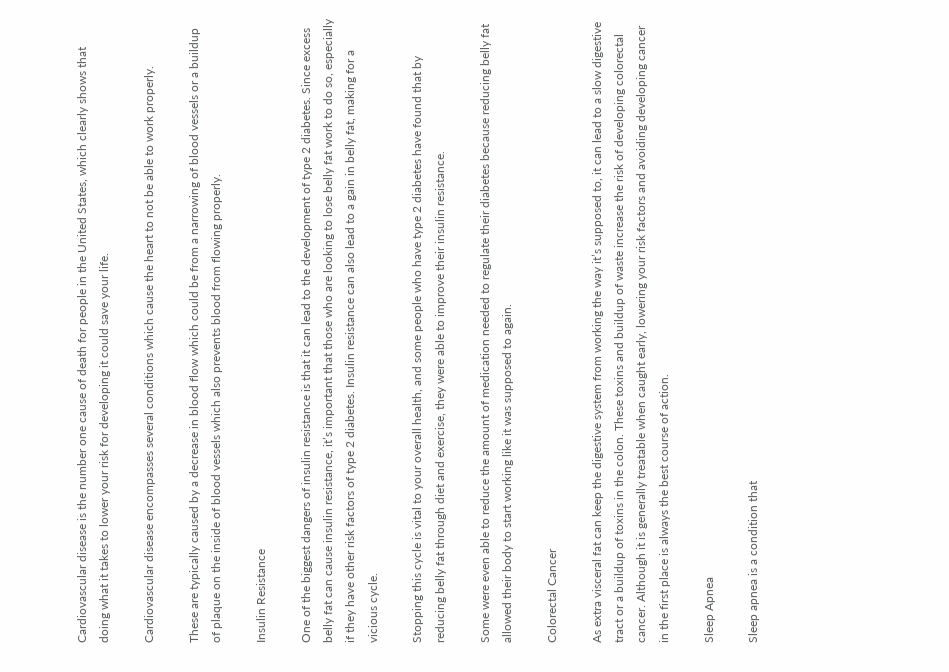Cardiovascular disease is the number one cause of death for people in the United States, which clearly shows that doing what it takes to lower your risk for developing it could save your life.

Cardiovascular disease encompasses several conditions which cause the heart to not be able to work properly.

These are typically caused by a decrease in blood flow which could be from a narrowing of blood vessels or a buildup of plaque on the inside of blood vessels which also prevents blood from flowing properly.

Insulin Resistance

One of the biggest dangers of insulin resistance is that it can lead to the development of type 2 diabetes. Since excess belly fat can cause insulin resistance, it’s important that those who are looking to lose belly fat work to do so, especially if they have other risk factors of type 2 diabetes. Insulin resistance can also lead to a gain in belly fat, making for a vicious cycle.

Stopping this cycle is vital to your overall health, and some people who have type 2 diabetes have found that by reducing belly fat through diet and exercise, they were able to improve their insulin resistance.

Some were even able to reduce the amount of medication needed to regulate their diabetes because reducing belly fat allowed their body to start working like it was supposed to again.

Colorectal Cancer

As extra visceral fat can keep the digestive system from working the way it’s supposed to, it can lead to a slow digestive tract or a buildup of toxins in the colon. These toxins and buildup of waste increase the risk of developing colorectal cancer. Although it is generally treatable when caught early, lowering your risk factors and avoiding developing cancer in the first place is always the best course of action.

Sleep Apnea

Sleep apnea is a condition that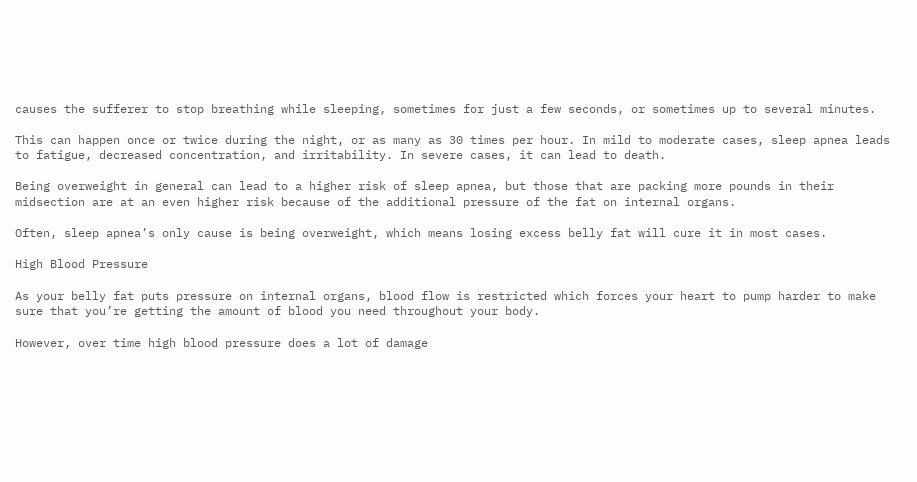causes the sufferer to stop breathing while sleeping, sometimes for just a few seconds, or sometimes up to several minutes.

This can happen once or twice during the night, or as many as 30 times per hour. In mild to moderate cases, sleep apnea leads to fatigue, decreased concentration, and irritability. In severe cases, it can lead to death.

Being overweight in general can lead to a higher risk of sleep apnea, but those that are packing more pounds in their midsection are at an even higher risk because of the additional pressure of the fat on internal organs.

Often, sleep apnea’s only cause is being overweight, which means losing excess belly fat will cure it in most cases.

High Blood Pressure

As your belly fat puts pressure on internal organs, blood flow is restricted which forces your heart to pump harder to make sure that you’re getting the amount of blood you need throughout your body.

However, over time high blood pressure does a lot of damage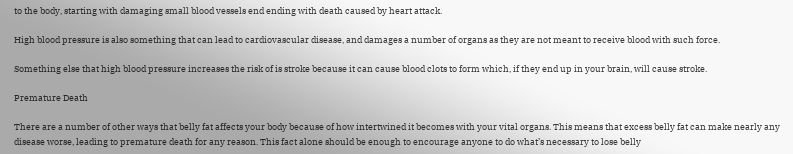to the body, starting with damaging small blood vessels end ending with death caused by heart attack.

High blood pressure is also something that can lead to cardiovascular disease, and damages a number of organs as they are not meant to receive blood with such force.

Something else that high blood pressure increases the risk of is stroke because it can cause blood clots to form which, if they end up in your brain, will cause stroke.

Premature Death

There are a number of other ways that belly fat affects your body because of how intertwined it becomes with your vital organs. This means that excess belly fat can make nearly any disease worse, leading to premature death for any reason. This fact alone should be enough to encourage anyone to do what’s necessary to lose belly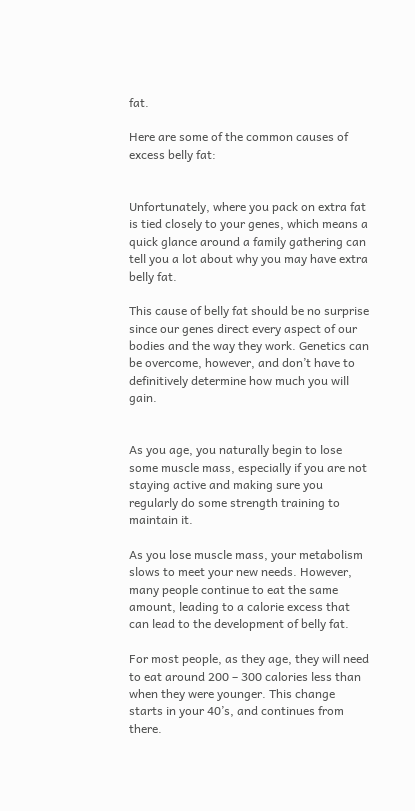fat.

Here are some of the common causes of excess belly fat:


Unfortunately, where you pack on extra fat is tied closely to your genes, which means a quick glance around a family gathering can tell you a lot about why you may have extra belly fat.

This cause of belly fat should be no surprise since our genes direct every aspect of our bodies and the way they work. Genetics can be overcome, however, and don’t have to definitively determine how much you will gain.


As you age, you naturally begin to lose some muscle mass, especially if you are not staying active and making sure you regularly do some strength training to maintain it.

As you lose muscle mass, your metabolism slows to meet your new needs. However, many people continue to eat the same amount, leading to a calorie excess that can lead to the development of belly fat.

For most people, as they age, they will need to eat around 200 – 300 calories less than when they were younger. This change starts in your 40’s, and continues from there.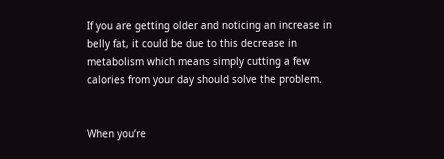If you are getting older and noticing an increase in belly fat, it could be due to this decrease in metabolism which means simply cutting a few calories from your day should solve the problem.


When you’re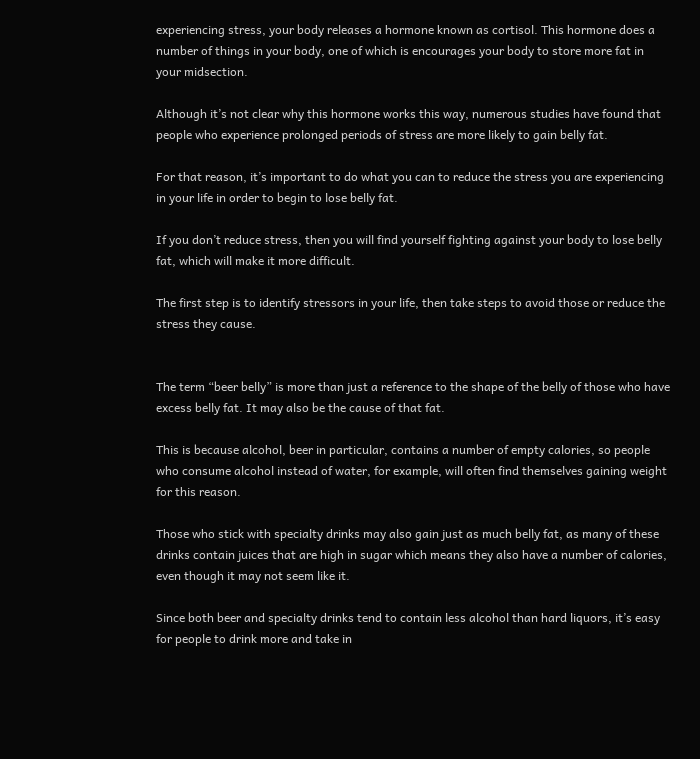experiencing stress, your body releases a hormone known as cortisol. This hormone does a number of things in your body, one of which is encourages your body to store more fat in your midsection.

Although it’s not clear why this hormone works this way, numerous studies have found that people who experience prolonged periods of stress are more likely to gain belly fat.

For that reason, it’s important to do what you can to reduce the stress you are experiencing in your life in order to begin to lose belly fat.

If you don’t reduce stress, then you will find yourself fighting against your body to lose belly fat, which will make it more difficult.

The first step is to identify stressors in your life, then take steps to avoid those or reduce the stress they cause.


The term “beer belly” is more than just a reference to the shape of the belly of those who have excess belly fat. It may also be the cause of that fat.

This is because alcohol, beer in particular, contains a number of empty calories, so people who consume alcohol instead of water, for example, will often find themselves gaining weight for this reason.

Those who stick with specialty drinks may also gain just as much belly fat, as many of these drinks contain juices that are high in sugar which means they also have a number of calories, even though it may not seem like it.

Since both beer and specialty drinks tend to contain less alcohol than hard liquors, it’s easy for people to drink more and take in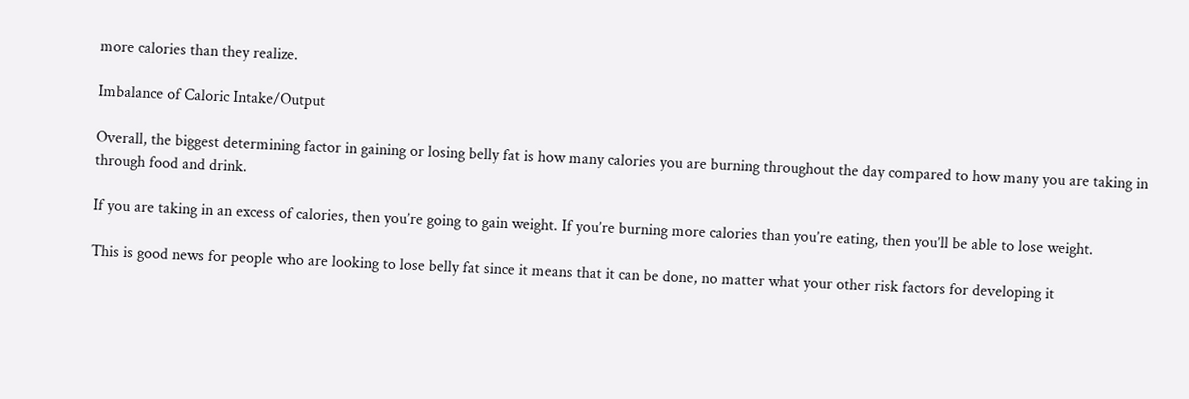more calories than they realize.

Imbalance of Caloric Intake/Output

Overall, the biggest determining factor in gaining or losing belly fat is how many calories you are burning throughout the day compared to how many you are taking in through food and drink.

If you are taking in an excess of calories, then you’re going to gain weight. If you’re burning more calories than you’re eating, then you’ll be able to lose weight.

This is good news for people who are looking to lose belly fat since it means that it can be done, no matter what your other risk factors for developing it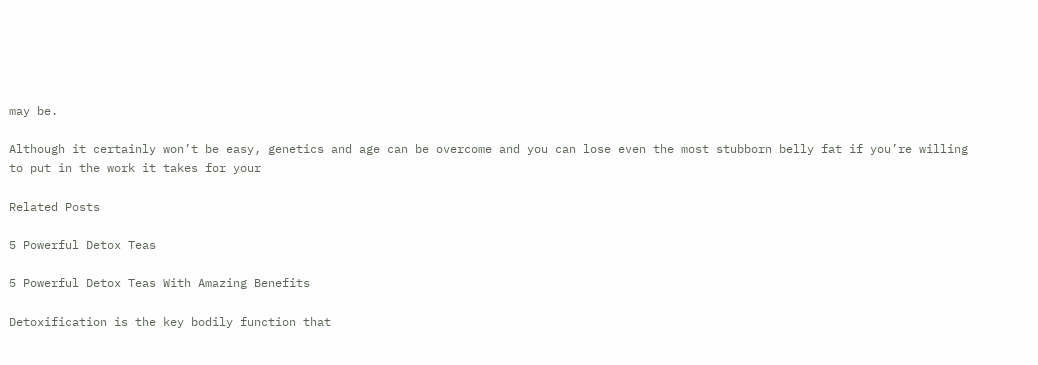may be.

Although it certainly won’t be easy, genetics and age can be overcome and you can lose even the most stubborn belly fat if you’re willing to put in the work it takes for your

Related Posts

5 Powerful Detox Teas

5 Powerful Detox Teas With Amazing Benefits

Detoxification is the key bodily function that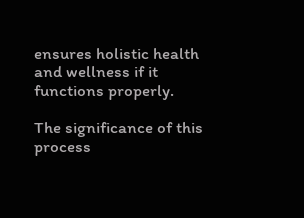ensures holistic health and wellness if it functions properly.

The significance of this process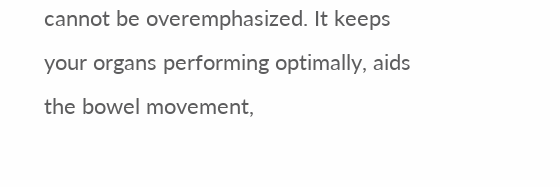cannot be overemphasized. It keeps your organs performing optimally, aids the bowel movement,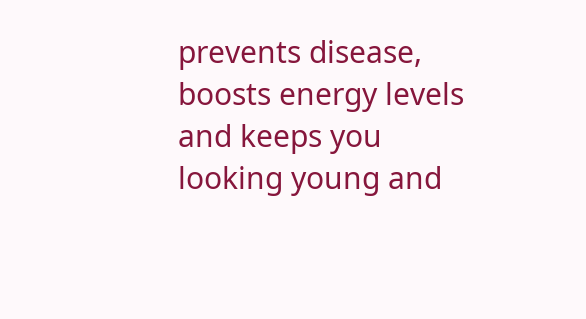prevents disease, boosts energy levels and keeps you looking young and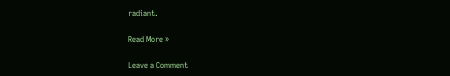radiant.

Read More »

Leave a Comment